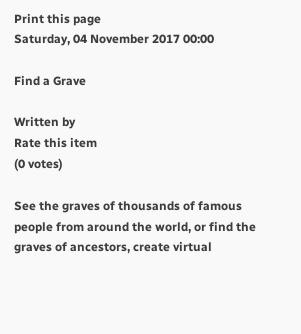Print this page
Saturday, 04 November 2017 00:00

Find a Grave

Written by
Rate this item
(0 votes)

See the graves of thousands of famous people from around the world, or find the graves of ancestors, create virtual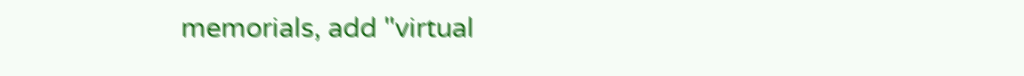memorials, add "virtual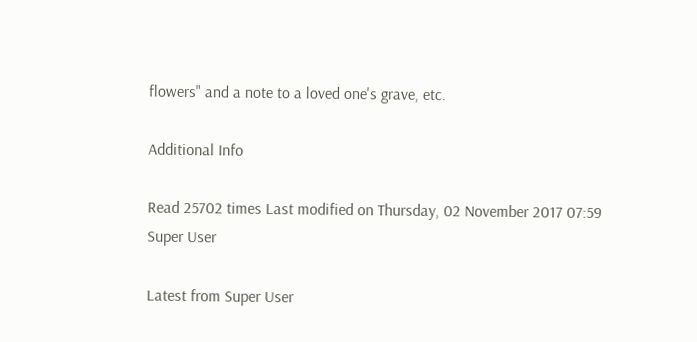flowers" and a note to a loved one's grave, etc.

Additional Info

Read 25702 times Last modified on Thursday, 02 November 2017 07:59
Super User

Latest from Super User